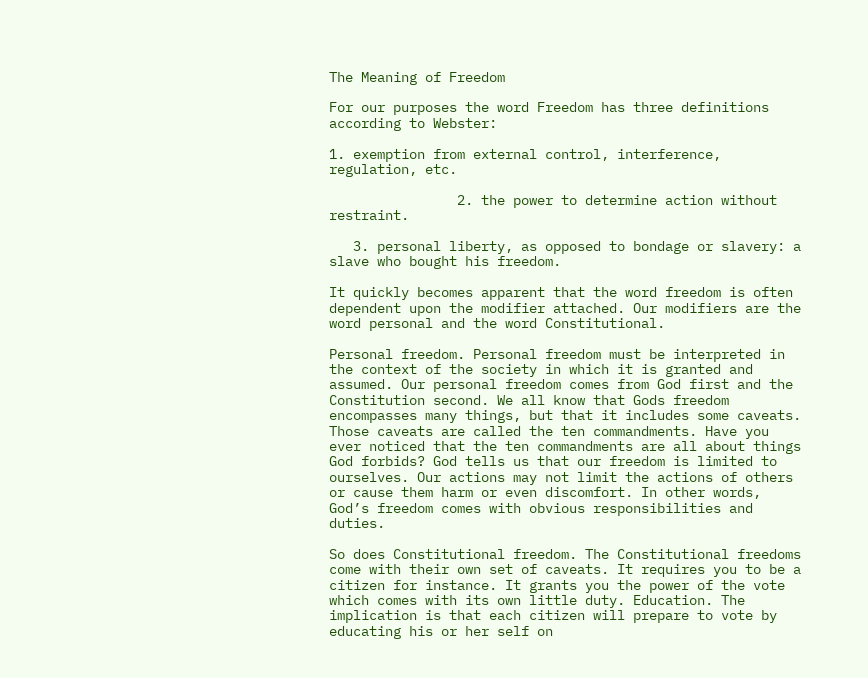The Meaning of Freedom

For our purposes the word Freedom has three definitions according to Webster:

1. exemption from external control, interference, regulation, etc.

                2. the power to determine action without restraint.

   3. personal liberty, as opposed to bondage or slavery: a slave who bought his freedom.

It quickly becomes apparent that the word freedom is often dependent upon the modifier attached. Our modifiers are the word personal and the word Constitutional.

Personal freedom. Personal freedom must be interpreted in the context of the society in which it is granted and assumed. Our personal freedom comes from God first and the Constitution second. We all know that Gods freedom encompasses many things, but that it includes some caveats. Those caveats are called the ten commandments. Have you ever noticed that the ten commandments are all about things God forbids? God tells us that our freedom is limited to ourselves. Our actions may not limit the actions of others or cause them harm or even discomfort. In other words, God’s freedom comes with obvious responsibilities and duties.

So does Constitutional freedom. The Constitutional freedoms come with their own set of caveats. It requires you to be a citizen for instance. It grants you the power of the vote which comes with its own little duty. Education. The implication is that each citizen will prepare to vote by educating his or her self on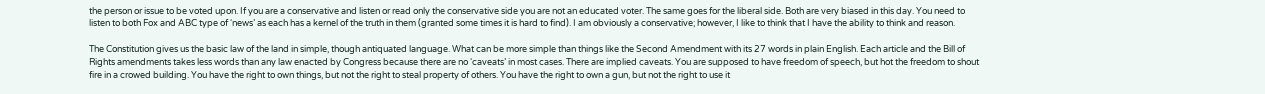the person or issue to be voted upon. If you are a conservative and listen or read only the conservative side you are not an educated voter. The same goes for the liberal side. Both are very biased in this day. You need to listen to both Fox and ABC type of ‘news’ as each has a kernel of the truth in them (granted some times it is hard to find). I am obviously a conservative; however, I like to think that I have the ability to think and reason.

The Constitution gives us the basic law of the land in simple, though antiquated language. What can be more simple than things like the Second Amendment with its 27 words in plain English. Each article and the Bill of Rights amendments takes less words than any law enacted by Congress because there are no ‘caveats’ in most cases. There are implied caveats. You are supposed to have freedom of speech, but hot the freedom to shout fire in a crowed building. You have the right to own things, but not the right to steal property of others. You have the right to own a gun, but not the right to use it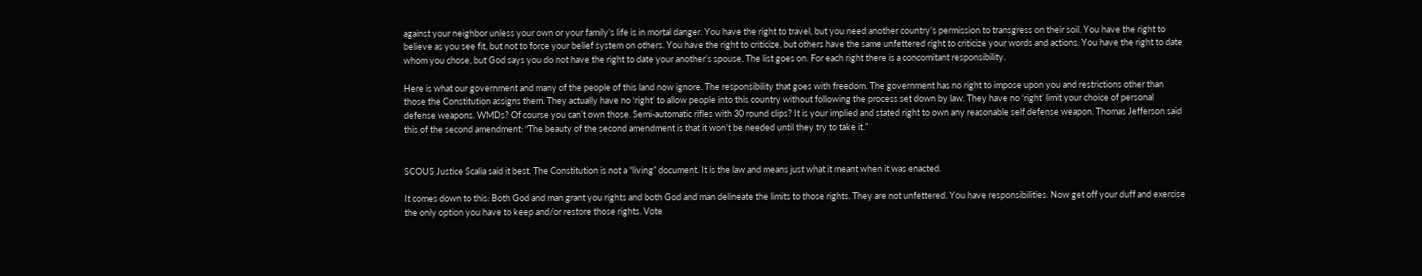against your neighbor unless your own or your family’s life is in mortal danger. You have the right to travel, but you need another country’s permission to transgress on their soil. You have the right to believe as you see fit, but not to force your belief system on others. You have the right to criticize, but others have the same unfettered right to criticize your words and actions. You have the right to date whom you chose, but God says you do not have the right to date your another’s spouse. The list goes on. For each right there is a concomitant responsibility.

Here is what our government and many of the people of this land now ignore. The responsibility that goes with freedom. The government has no right to impose upon you and restrictions other than those the Constitution assigns them. They actually have no ‘right’ to allow people into this country without following the process set down by law. They have no ‘right’ limit your choice of personal defense weapons. WMDs? Of course you can’t own those. Semi-automatic rifles with 30 round clips? It is your implied and stated right to own any reasonable self defense weapon. Thomas Jefferson said this of the second amendment: “The beauty of the second amendment is that it won’t be needed until they try to take it.”


SCOUS Justice Scalia said it best. The Constitution is not a “living” document. It is the law and means just what it meant when it was enacted.

It comes down to this: Both God and man grant you rights and both God and man delineate the limits to those rights. They are not unfettered. You have responsibilities. Now get off your duff and exercise the only option you have to keep and/or restore those rights. Vote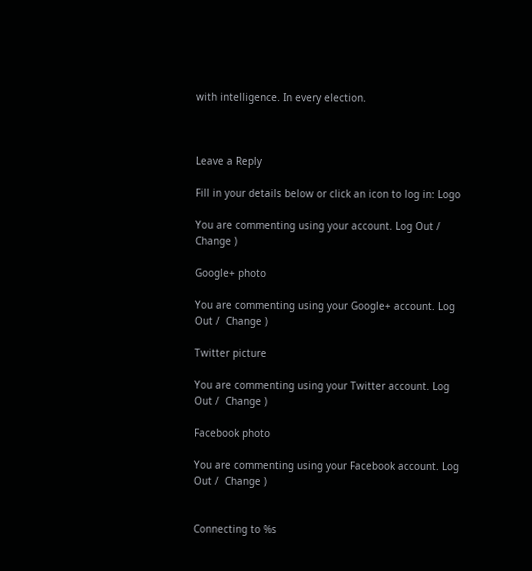with intelligence. In every election.



Leave a Reply

Fill in your details below or click an icon to log in: Logo

You are commenting using your account. Log Out /  Change )

Google+ photo

You are commenting using your Google+ account. Log Out /  Change )

Twitter picture

You are commenting using your Twitter account. Log Out /  Change )

Facebook photo

You are commenting using your Facebook account. Log Out /  Change )


Connecting to %s